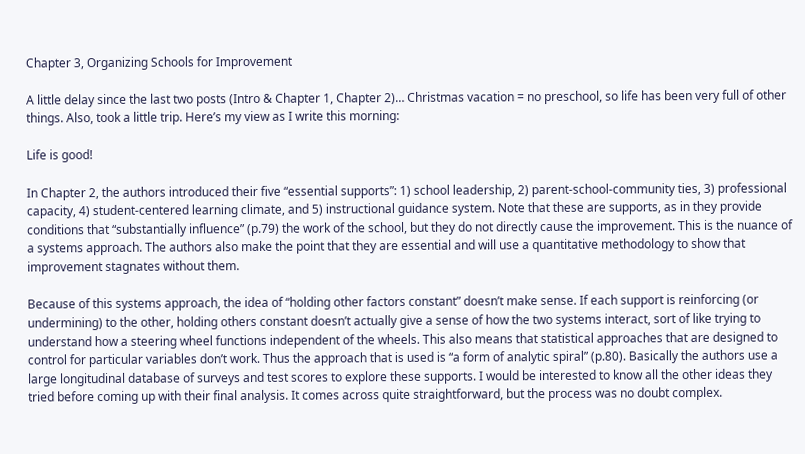Chapter 3, Organizing Schools for Improvement

A little delay since the last two posts (Intro & Chapter 1, Chapter 2)… Christmas vacation = no preschool, so life has been very full of other things. Also, took a little trip. Here’s my view as I write this morning:

Life is good!

In Chapter 2, the authors introduced their five “essential supports”: 1) school leadership, 2) parent-school-community ties, 3) professional capacity, 4) student-centered learning climate, and 5) instructional guidance system. Note that these are supports, as in they provide conditions that “substantially influence” (p.79) the work of the school, but they do not directly cause the improvement. This is the nuance of a systems approach. The authors also make the point that they are essential and will use a quantitative methodology to show that improvement stagnates without them.

Because of this systems approach, the idea of “holding other factors constant” doesn’t make sense. If each support is reinforcing (or undermining) to the other, holding others constant doesn’t actually give a sense of how the two systems interact, sort of like trying to understand how a steering wheel functions independent of the wheels. This also means that statistical approaches that are designed to control for particular variables don’t work. Thus the approach that is used is “a form of analytic spiral” (p.80). Basically the authors use a large longitudinal database of surveys and test scores to explore these supports. I would be interested to know all the other ideas they tried before coming up with their final analysis. It comes across quite straightforward, but the process was no doubt complex.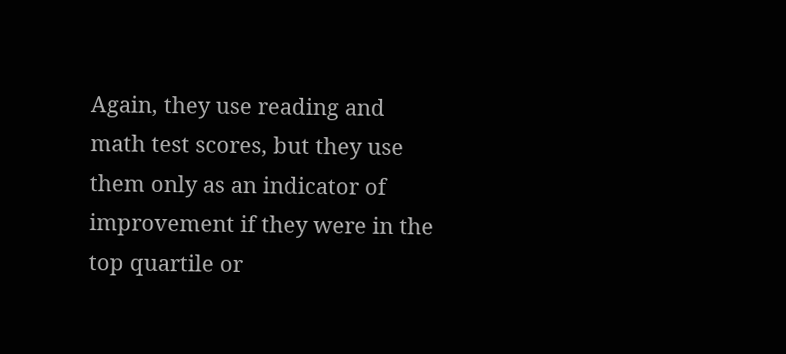Again, they use reading and math test scores, but they use them only as an indicator of improvement if they were in the top quartile or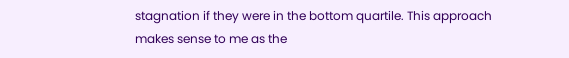stagnation if they were in the bottom quartile. This approach makes sense to me as the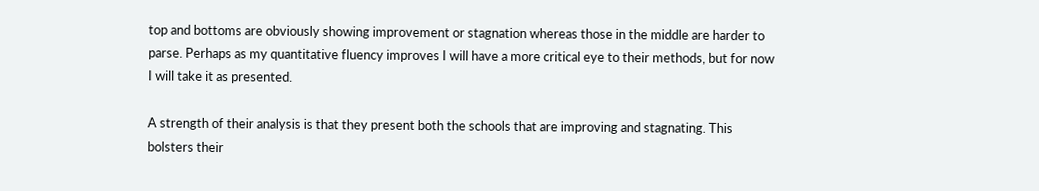top and bottoms are obviously showing improvement or stagnation whereas those in the middle are harder to parse. Perhaps as my quantitative fluency improves I will have a more critical eye to their methods, but for now I will take it as presented.

A strength of their analysis is that they present both the schools that are improving and stagnating. This bolsters their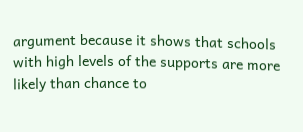argument because it shows that schools with high levels of the supports are more likely than chance to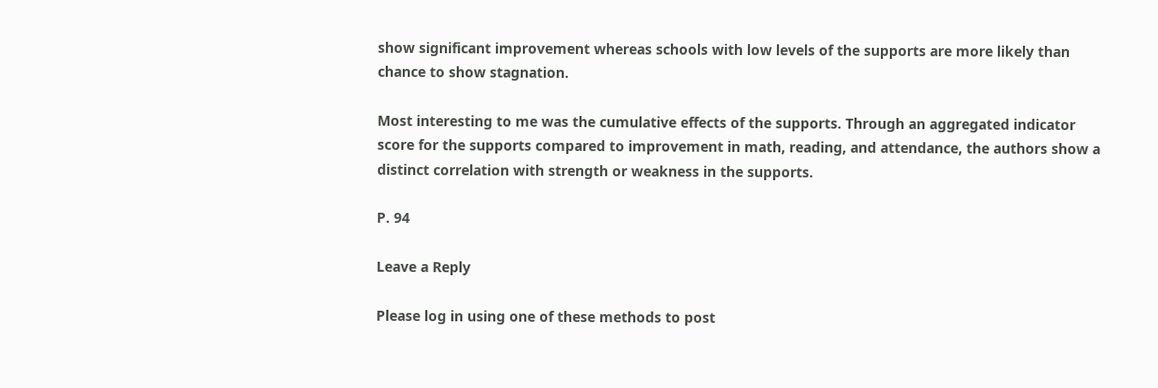show significant improvement whereas schools with low levels of the supports are more likely than chance to show stagnation.

Most interesting to me was the cumulative effects of the supports. Through an aggregated indicator score for the supports compared to improvement in math, reading, and attendance, the authors show a distinct correlation with strength or weakness in the supports.

P. 94

Leave a Reply

Please log in using one of these methods to post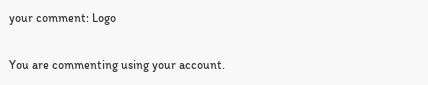your comment: Logo

You are commenting using your account.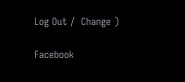Log Out /  Change )

Facebook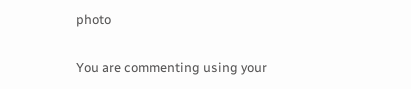photo

You are commenting using your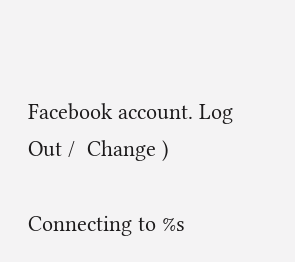Facebook account. Log Out /  Change )

Connecting to %s